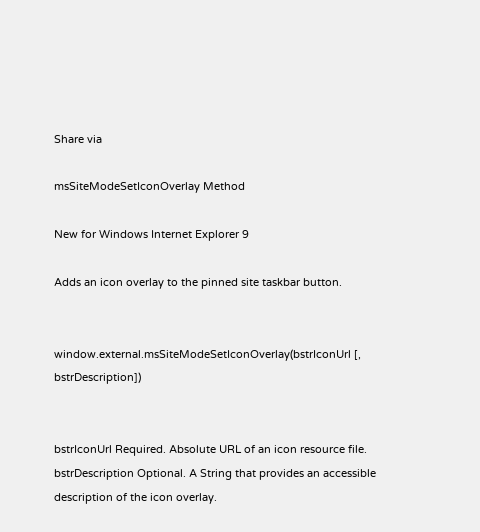Share via

msSiteModeSetIconOverlay Method

New for Windows Internet Explorer 9

Adds an icon overlay to the pinned site taskbar button.


window.external.msSiteModeSetIconOverlay(bstrIconUrl [, bstrDescription])


bstrIconUrl Required. Absolute URL of an icon resource file.
bstrDescription Optional. A String that provides an accessible description of the icon overlay.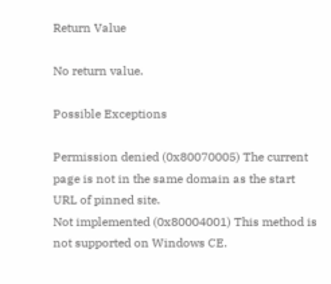Return Value

No return value.

Possible Exceptions

Permission denied (0x80070005) The current page is not in the same domain as the start URL of pinned site.
Not implemented (0x80004001) This method is not supported on Windows CE.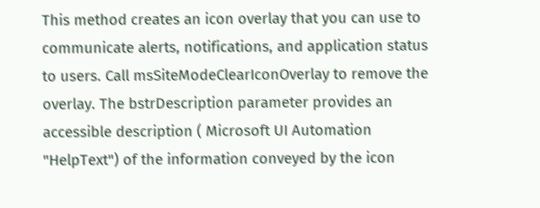This method creates an icon overlay that you can use to communicate alerts, notifications, and application status to users. Call msSiteModeClearIconOverlay to remove the overlay. The bstrDescription parameter provides an accessible description ( Microsoft UI Automation "HelpText") of the information conveyed by the icon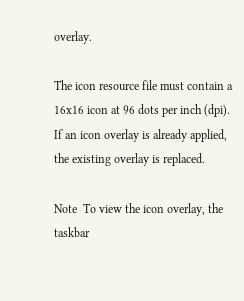overlay.

The icon resource file must contain a 16x16 icon at 96 dots per inch (dpi). If an icon overlay is already applied, the existing overlay is replaced.

Note  To view the icon overlay, the taskbar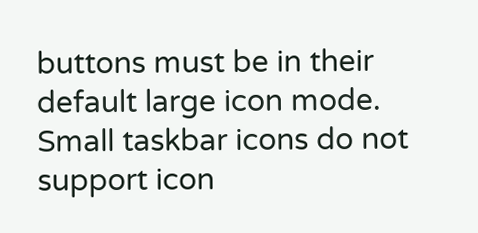buttons must be in their default large icon mode. Small taskbar icons do not support icon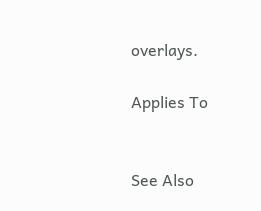overlays.

Applies To


See Also